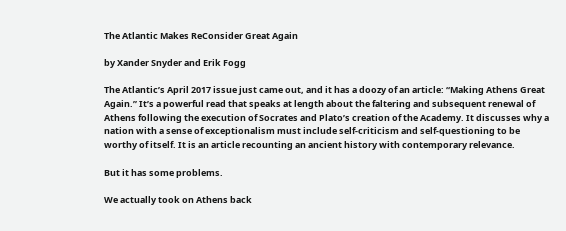The Atlantic Makes ReConsider Great Again

by Xander Snyder and Erik Fogg

The Atlantic’s April 2017 issue just came out, and it has a doozy of an article: “Making Athens Great Again.” It’s a powerful read that speaks at length about the faltering and subsequent renewal of Athens following the execution of Socrates and Plato’s creation of the Academy. It discusses why a nation with a sense of exceptionalism must include self-criticism and self-questioning to be worthy of itself. It is an article recounting an ancient history with contemporary relevance.

But it has some problems.

We actually took on Athens back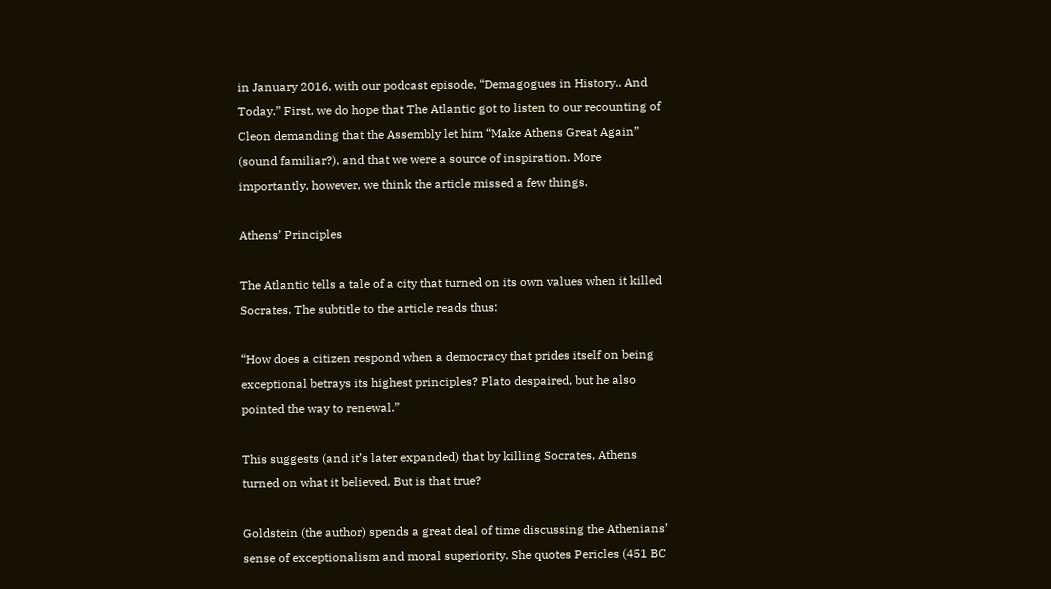in January 2016, with our podcast episode, “Demagogues in History.. And Today.” First, we do hope that The Atlantic got to listen to our recounting of Cleon demanding that the Assembly let him “Make Athens Great Again” (sound familiar?), and that we were a source of inspiration. More importantly, however, we think the article missed a few things.

Athens’ Principles

The Atlantic tells a tale of a city that turned on its own values when it killed Socrates. The subtitle to the article reads thus:

“How does a citizen respond when a democracy that prides itself on being exceptional betrays its highest principles? Plato despaired, but he also pointed the way to renewal.”

This suggests (and it’s later expanded) that by killing Socrates, Athens turned on what it believed. But is that true?

Goldstein (the author) spends a great deal of time discussing the Athenians’ sense of exceptionalism and moral superiority. She quotes Pericles (451 BC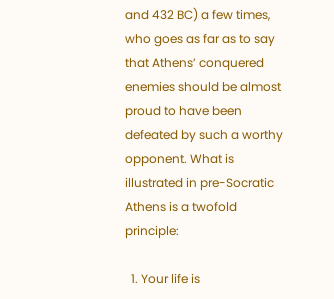and 432 BC) a few times, who goes as far as to say that Athens’ conquered enemies should be almost proud to have been defeated by such a worthy opponent. What is illustrated in pre-Socratic Athens is a twofold principle:

  1. Your life is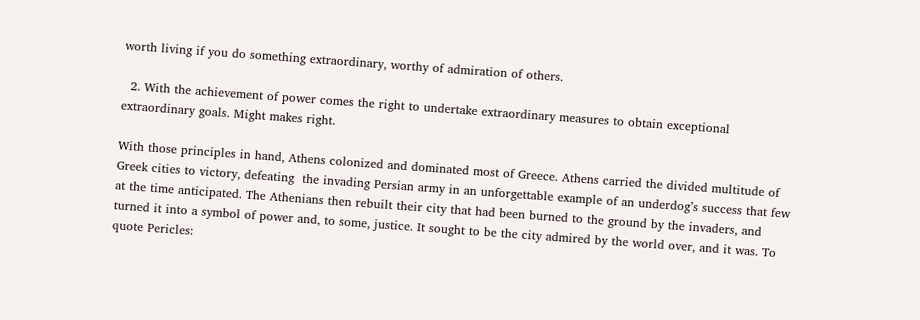worth living if you do something extraordinary, worthy of admiration of others.

  2. With the achievement of power comes the right to undertake extraordinary measures to obtain exceptional extraordinary goals. Might makes right.

With those principles in hand, Athens colonized and dominated most of Greece. Athens carried the divided multitude of Greek cities to victory, defeating  the invading Persian army in an unforgettable example of an underdog’s success that few at the time anticipated. The Athenians then rebuilt their city that had been burned to the ground by the invaders, and turned it into a symbol of power and, to some, justice. It sought to be the city admired by the world over, and it was. To quote Pericles: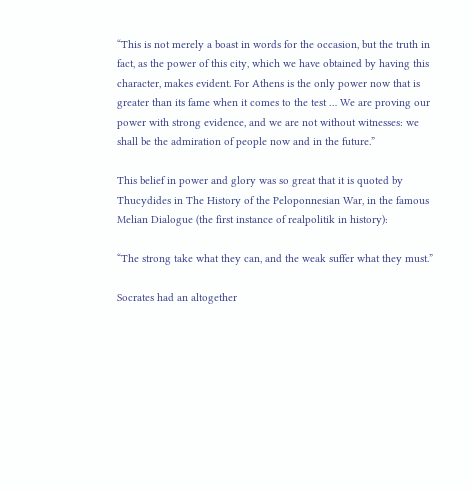“This is not merely a boast in words for the occasion, but the truth in fact, as the power of this city, which we have obtained by having this character, makes evident. For Athens is the only power now that is greater than its fame when it comes to the test … We are proving our power with strong evidence, and we are not without witnesses: we shall be the admiration of people now and in the future.”

This belief in power and glory was so great that it is quoted by Thucydides in The History of the Peloponnesian War, in the famous Melian Dialogue (the first instance of realpolitik in history):

“The strong take what they can, and the weak suffer what they must.”

Socrates had an altogether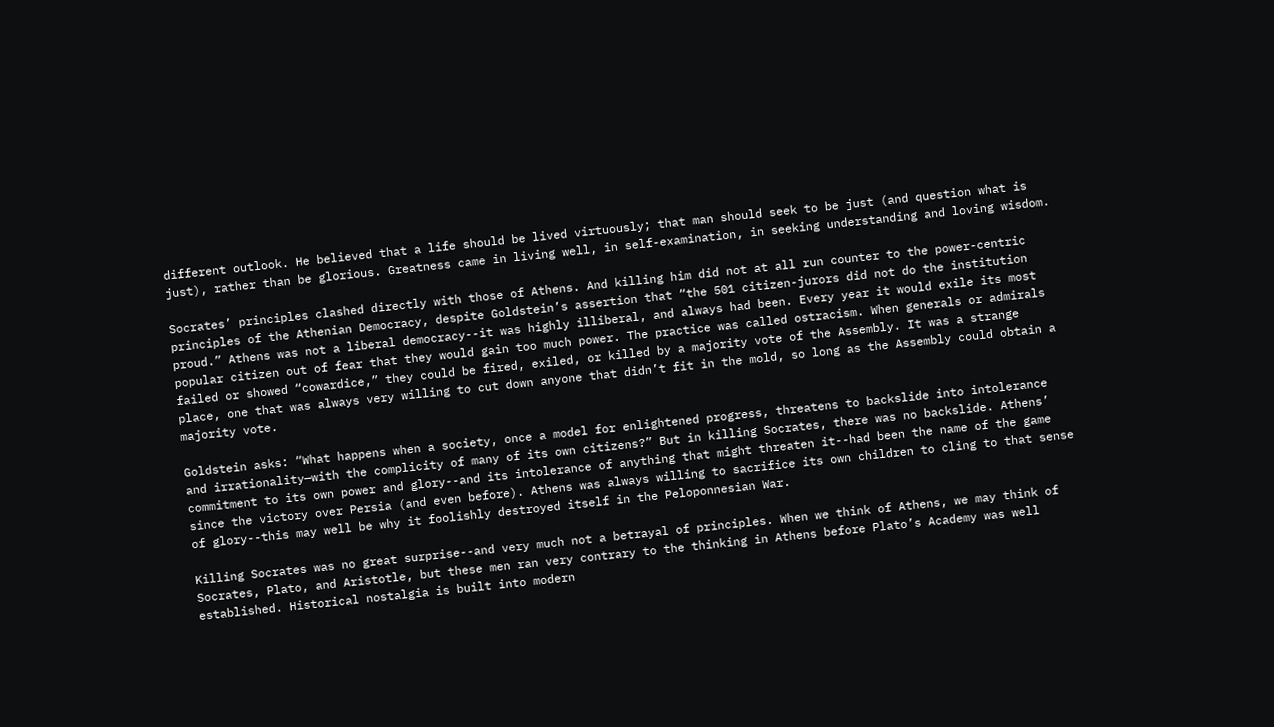different outlook. He believed that a life should be lived virtuously; that man should seek to be just (and question what is just), rather than be glorious. Greatness came in living well, in self-examination, in seeking understanding and loving wisdom.

Socrates’ principles clashed directly with those of Athens. And killing him did not at all run counter to the power-centric principles of the Athenian Democracy, despite Goldstein’s assertion that “the 501 citizen-jurors did not do the institution proud.” Athens was not a liberal democracy--it was highly illiberal, and always had been. Every year it would exile its most popular citizen out of fear that they would gain too much power. The practice was called ostracism. When generals or admirals failed or showed “cowardice,” they could be fired, exiled, or killed by a majority vote of the Assembly. It was a strange place, one that was always very willing to cut down anyone that didn’t fit in the mold, so long as the Assembly could obtain a majority vote.

Goldstein asks: “What happens when a society, once a model for enlightened progress, threatens to backslide into intolerance and irrationality—with the complicity of many of its own citizens?” But in killing Socrates, there was no backslide. Athens’ commitment to its own power and glory--and its intolerance of anything that might threaten it--had been the name of the game since the victory over Persia (and even before). Athens was always willing to sacrifice its own children to cling to that sense of glory--this may well be why it foolishly destroyed itself in the Peloponnesian War.

Killing Socrates was no great surprise--and very much not a betrayal of principles. When we think of Athens, we may think of Socrates, Plato, and Aristotle, but these men ran very contrary to the thinking in Athens before Plato’s Academy was well established. Historical nostalgia is built into modern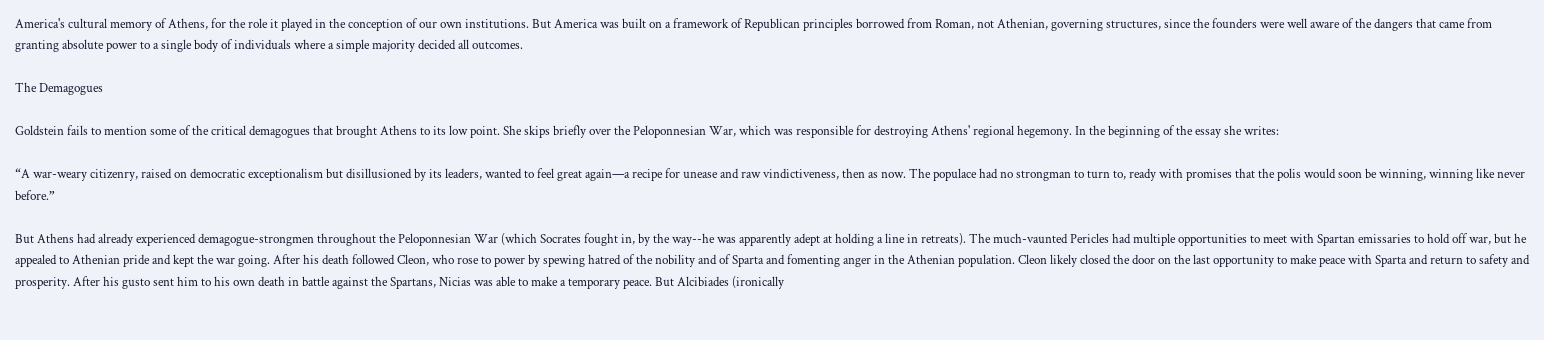America's cultural memory of Athens, for the role it played in the conception of our own institutions. But America was built on a framework of Republican principles borrowed from Roman, not Athenian, governing structures, since the founders were well aware of the dangers that came from granting absolute power to a single body of individuals where a simple majority decided all outcomes.

The Demagogues

Goldstein fails to mention some of the critical demagogues that brought Athens to its low point. She skips briefly over the Peloponnesian War, which was responsible for destroying Athens' regional hegemony. In the beginning of the essay she writes:

“A war-weary citizenry, raised on democratic exceptionalism but disillusioned by its leaders, wanted to feel great again—a recipe for unease and raw vindictiveness, then as now. The populace had no strongman to turn to, ready with promises that the polis would soon be winning, winning like never before.”

But Athens had already experienced demagogue-strongmen throughout the Peloponnesian War (which Socrates fought in, by the way--he was apparently adept at holding a line in retreats). The much-vaunted Pericles had multiple opportunities to meet with Spartan emissaries to hold off war, but he appealed to Athenian pride and kept the war going. After his death followed Cleon, who rose to power by spewing hatred of the nobility and of Sparta and fomenting anger in the Athenian population. Cleon likely closed the door on the last opportunity to make peace with Sparta and return to safety and prosperity. After his gusto sent him to his own death in battle against the Spartans, Nicias was able to make a temporary peace. But Alcibiades (ironically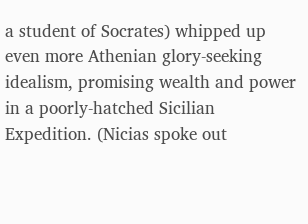a student of Socrates) whipped up even more Athenian glory-seeking idealism, promising wealth and power in a poorly-hatched Sicilian Expedition. (Nicias spoke out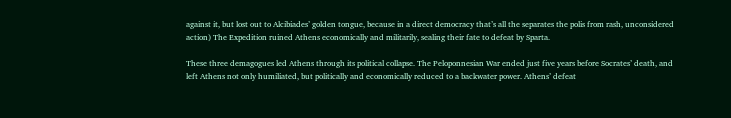against it, but lost out to Alcibiades’ golden tongue, because in a direct democracy that’s all the separates the polis from rash, unconsidered action) The Expedition ruined Athens economically and militarily, sealing their fate to defeat by Sparta.

These three demagogues led Athens through its political collapse. The Peloponnesian War ended just five years before Socrates’ death, and left Athens not only humiliated, but politically and economically reduced to a backwater power. Athens’ defeat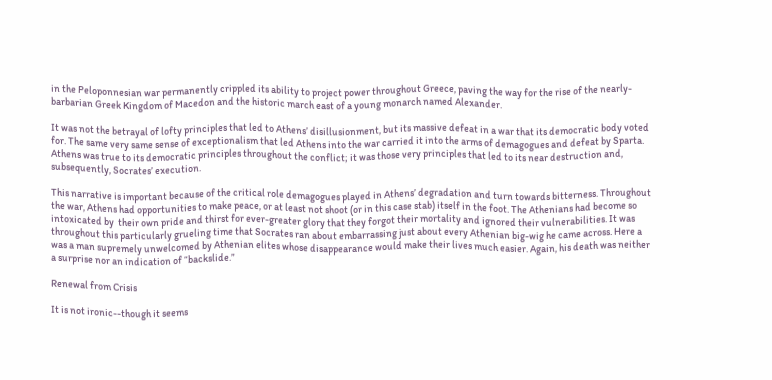in the Peloponnesian war permanently crippled its ability to project power throughout Greece, paving the way for the rise of the nearly-barbarian Greek Kingdom of Macedon and the historic march east of a young monarch named Alexander.

It was not the betrayal of lofty principles that led to Athens’ disillusionment, but its massive defeat in a war that its democratic body voted for. The same very same sense of exceptionalism that led Athens into the war carried it into the arms of demagogues and defeat by Sparta. Athens was true to its democratic principles throughout the conflict; it was those very principles that led to its near destruction and, subsequently, Socrates’ execution.

This narrative is important because of the critical role demagogues played in Athens’ degradation and turn towards bitterness. Throughout the war, Athens had opportunities to make peace, or at least not shoot (or in this case stab) itself in the foot. The Athenians had become so intoxicated by  their own pride and thirst for ever-greater glory that they forgot their mortality and ignored their vulnerabilities. It was throughout this particularly grueling time that Socrates ran about embarrassing just about every Athenian big-wig he came across. Here a was a man supremely unwelcomed by Athenian elites whose disappearance would make their lives much easier. Again, his death was neither a surprise nor an indication of “backslide.”

Renewal from Crisis

It is not ironic--though it seems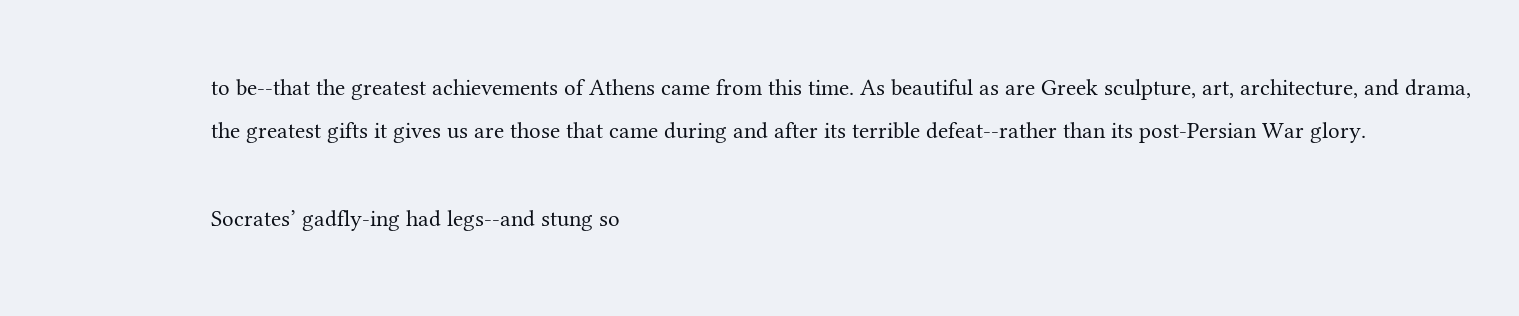to be--that the greatest achievements of Athens came from this time. As beautiful as are Greek sculpture, art, architecture, and drama, the greatest gifts it gives us are those that came during and after its terrible defeat--rather than its post-Persian War glory.

Socrates’ gadfly-ing had legs--and stung so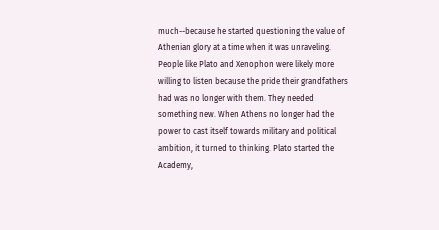much--because he started questioning the value of Athenian glory at a time when it was unraveling. People like Plato and Xenophon were likely more willing to listen because the pride their grandfathers had was no longer with them. They needed something new. When Athens no longer had the power to cast itself towards military and political ambition, it turned to thinking. Plato started the Academy,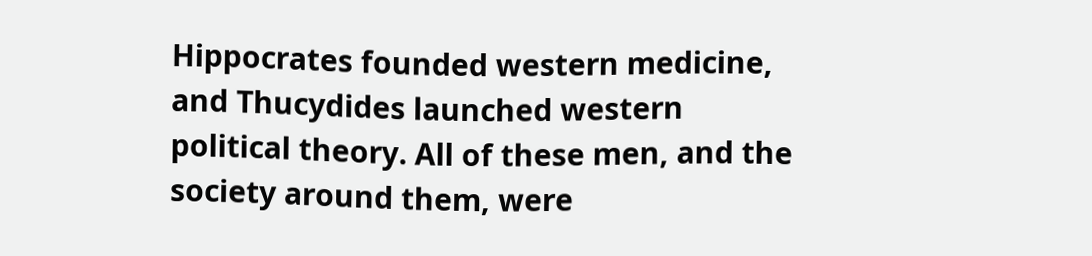Hippocrates founded western medicine, and Thucydides launched western political theory. All of these men, and the society around them, were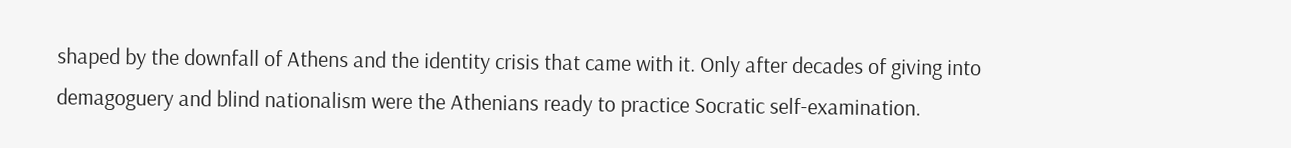shaped by the downfall of Athens and the identity crisis that came with it. Only after decades of giving into demagoguery and blind nationalism were the Athenians ready to practice Socratic self-examination.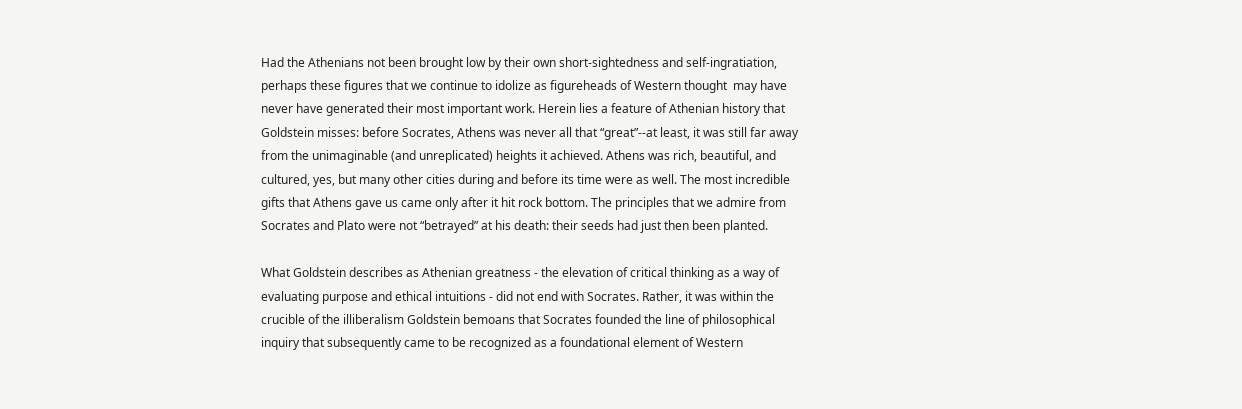Had the Athenians not been brought low by their own short-sightedness and self-ingratiation, perhaps these figures that we continue to idolize as figureheads of Western thought  may have never have generated their most important work. Herein lies a feature of Athenian history that Goldstein misses: before Socrates, Athens was never all that “great”--at least, it was still far away from the unimaginable (and unreplicated) heights it achieved. Athens was rich, beautiful, and cultured, yes, but many other cities during and before its time were as well. The most incredible gifts that Athens gave us came only after it hit rock bottom. The principles that we admire from Socrates and Plato were not “betrayed” at his death: their seeds had just then been planted.

What Goldstein describes as Athenian greatness - the elevation of critical thinking as a way of evaluating purpose and ethical intuitions - did not end with Socrates. Rather, it was within the crucible of the illiberalism Goldstein bemoans that Socrates founded the line of philosophical inquiry that subsequently came to be recognized as a foundational element of Western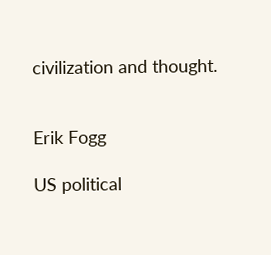civilization and thought.


Erik Fogg

US political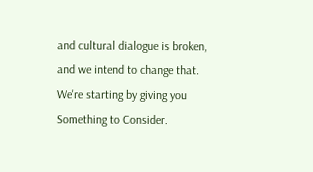and cultural dialogue is broken, and we intend to change that. We're starting by giving you Something to Consider.